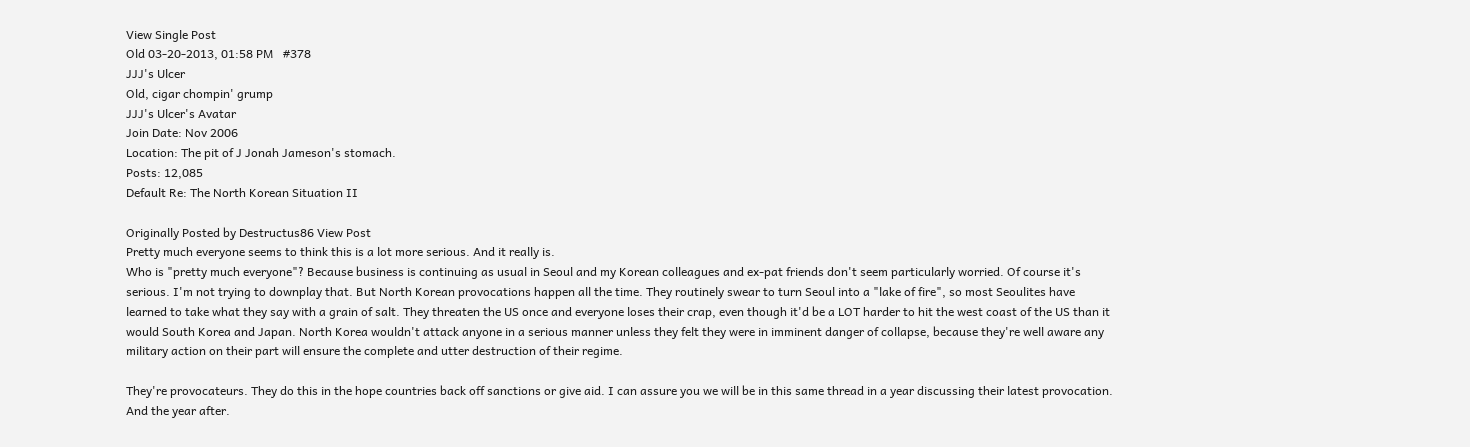View Single Post
Old 03-20-2013, 01:58 PM   #378
JJJ's Ulcer
Old, cigar chompin' grump
JJJ's Ulcer's Avatar
Join Date: Nov 2006
Location: The pit of J Jonah Jameson's stomach.
Posts: 12,085
Default Re: The North Korean Situation II

Originally Posted by Destructus86 View Post
Pretty much everyone seems to think this is a lot more serious. And it really is.
Who is "pretty much everyone"? Because business is continuing as usual in Seoul and my Korean colleagues and ex-pat friends don't seem particularly worried. Of course it's serious. I'm not trying to downplay that. But North Korean provocations happen all the time. They routinely swear to turn Seoul into a "lake of fire", so most Seoulites have learned to take what they say with a grain of salt. They threaten the US once and everyone loses their crap, even though it'd be a LOT harder to hit the west coast of the US than it would South Korea and Japan. North Korea wouldn't attack anyone in a serious manner unless they felt they were in imminent danger of collapse, because they're well aware any military action on their part will ensure the complete and utter destruction of their regime.

They're provocateurs. They do this in the hope countries back off sanctions or give aid. I can assure you we will be in this same thread in a year discussing their latest provocation. And the year after.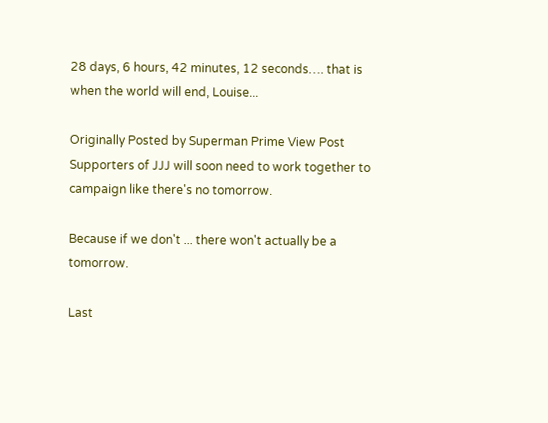28 days, 6 hours, 42 minutes, 12 seconds…. that is when the world will end, Louise...

Originally Posted by Superman Prime View Post
Supporters of JJJ will soon need to work together to campaign like there's no tomorrow.

Because if we don't ... there won't actually be a tomorrow.

Last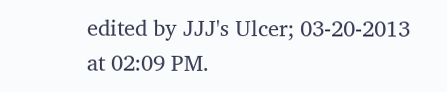edited by JJJ's Ulcer; 03-20-2013 at 02:09 PM.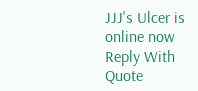JJJ's Ulcer is online now   Reply With Quote